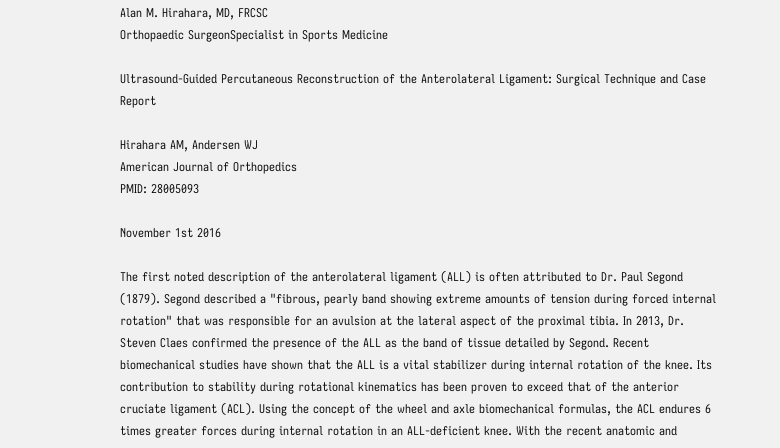Alan M. Hirahara, MD, FRCSC
Orthopaedic SurgeonSpecialist in Sports Medicine

Ultrasound-Guided Percutaneous Reconstruction of the Anterolateral Ligament: Surgical Technique and Case Report

Hirahara AM, Andersen WJ
American Journal of Orthopedics
PMID: 28005093

November 1st 2016

The first noted description of the anterolateral ligament (ALL) is often attributed to Dr. Paul Segond (1879). Segond described a "fibrous, pearly band showing extreme amounts of tension during forced internal rotation" that was responsible for an avulsion at the lateral aspect of the proximal tibia. In 2013, Dr. Steven Claes confirmed the presence of the ALL as the band of tissue detailed by Segond. Recent biomechanical studies have shown that the ALL is a vital stabilizer during internal rotation of the knee. Its contribution to stability during rotational kinematics has been proven to exceed that of the anterior cruciate ligament (ACL). Using the concept of the wheel and axle biomechanical formulas, the ACL endures 6 times greater forces during internal rotation in an ALL-deficient knee. With the recent anatomic and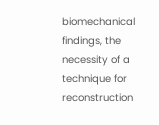biomechanical findings, the necessity of a technique for reconstruction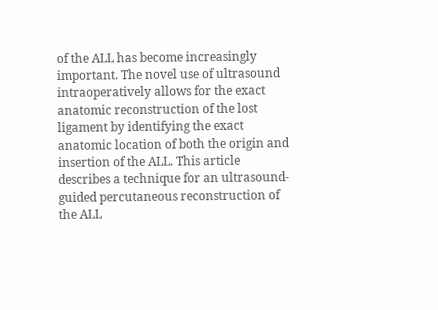of the ALL has become increasingly important. The novel use of ultrasound intraoperatively allows for the exact anatomic reconstruction of the lost ligament by identifying the exact anatomic location of both the origin and insertion of the ALL. This article describes a technique for an ultrasound-guided percutaneous reconstruction of the ALL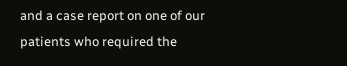and a case report on one of our patients who required the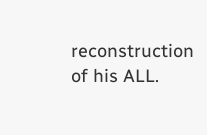reconstruction of his ALL.